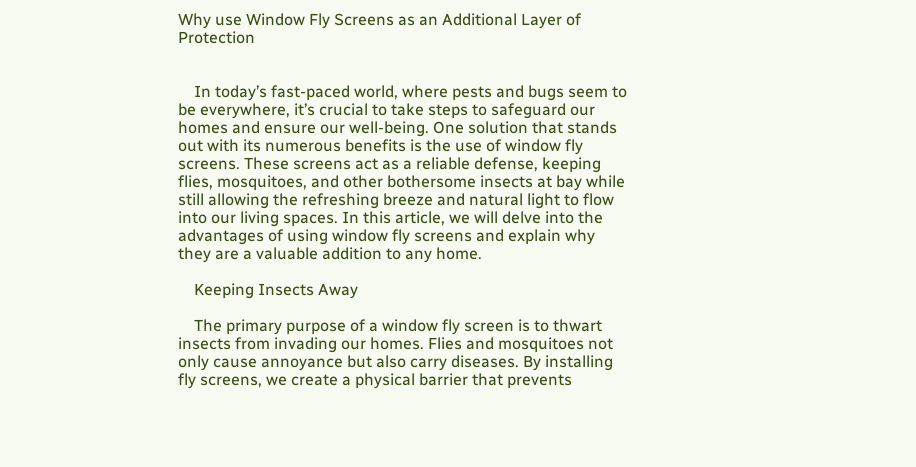Why use Window Fly Screens as an Additional Layer of Protection


    In today’s fast-paced world, where pests and bugs seem to be everywhere, it’s crucial to take steps to safeguard our homes and ensure our well-being. One solution that stands out with its numerous benefits is the use of window fly screens. These screens act as a reliable defense, keeping flies, mosquitoes, and other bothersome insects at bay while still allowing the refreshing breeze and natural light to flow into our living spaces. In this article, we will delve into the advantages of using window fly screens and explain why they are a valuable addition to any home.

    Keeping Insects Away

    The primary purpose of a window fly screen is to thwart insects from invading our homes. Flies and mosquitoes not only cause annoyance but also carry diseases. By installing fly screens, we create a physical barrier that prevents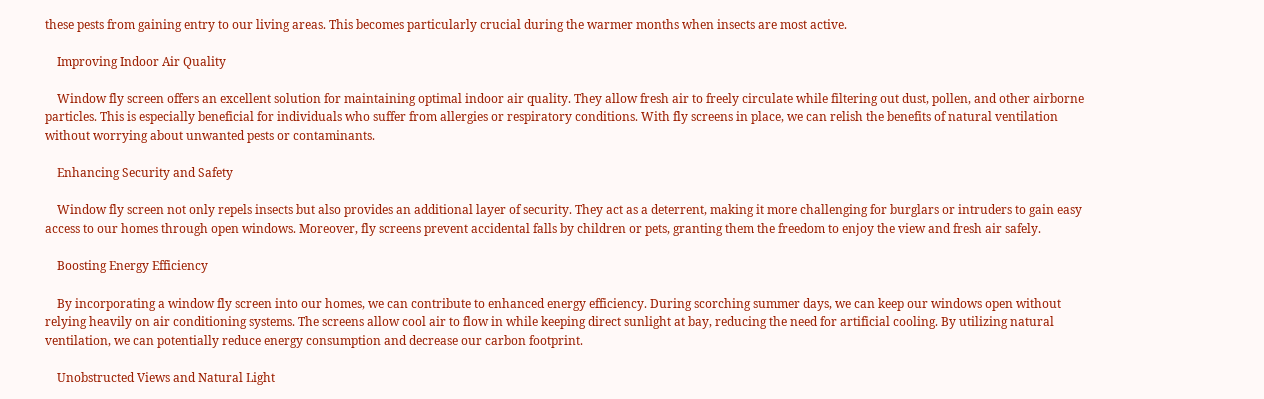these pests from gaining entry to our living areas. This becomes particularly crucial during the warmer months when insects are most active.

    Improving Indoor Air Quality

    Window fly screen offers an excellent solution for maintaining optimal indoor air quality. They allow fresh air to freely circulate while filtering out dust, pollen, and other airborne particles. This is especially beneficial for individuals who suffer from allergies or respiratory conditions. With fly screens in place, we can relish the benefits of natural ventilation without worrying about unwanted pests or contaminants.

    Enhancing Security and Safety

    Window fly screen not only repels insects but also provides an additional layer of security. They act as a deterrent, making it more challenging for burglars or intruders to gain easy access to our homes through open windows. Moreover, fly screens prevent accidental falls by children or pets, granting them the freedom to enjoy the view and fresh air safely.

    Boosting Energy Efficiency

    By incorporating a window fly screen into our homes, we can contribute to enhanced energy efficiency. During scorching summer days, we can keep our windows open without relying heavily on air conditioning systems. The screens allow cool air to flow in while keeping direct sunlight at bay, reducing the need for artificial cooling. By utilizing natural ventilation, we can potentially reduce energy consumption and decrease our carbon footprint.

    Unobstructed Views and Natural Light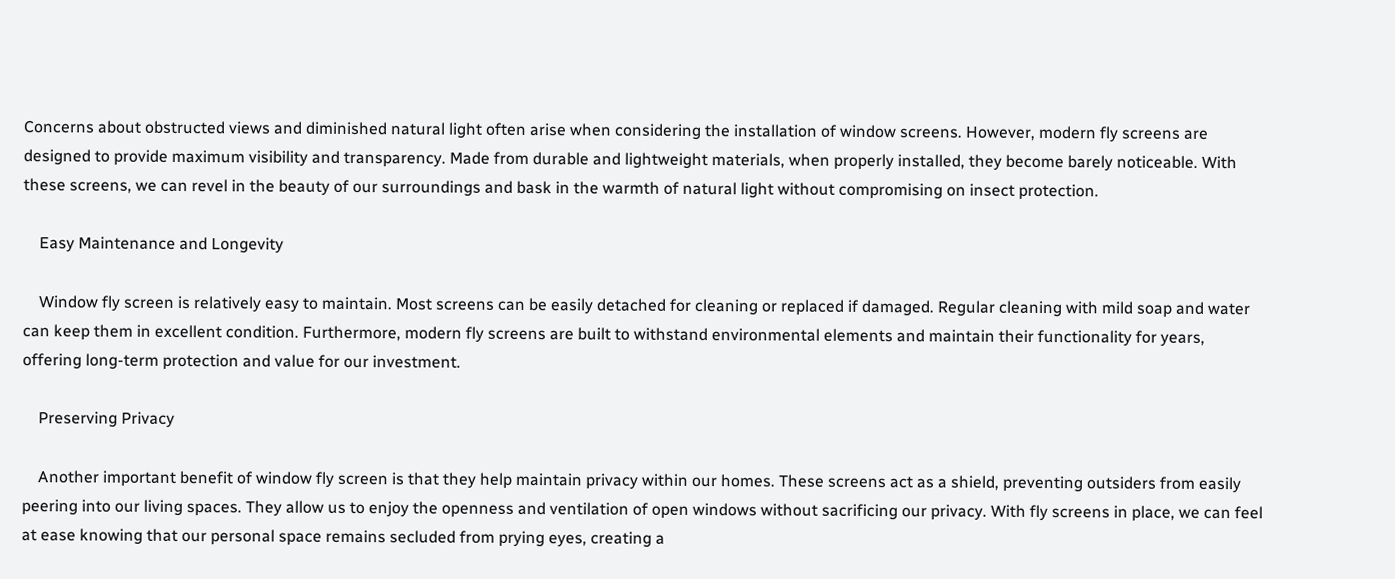Concerns about obstructed views and diminished natural light often arise when considering the installation of window screens. However, modern fly screens are designed to provide maximum visibility and transparency. Made from durable and lightweight materials, when properly installed, they become barely noticeable. With these screens, we can revel in the beauty of our surroundings and bask in the warmth of natural light without compromising on insect protection.

    Easy Maintenance and Longevity

    Window fly screen is relatively easy to maintain. Most screens can be easily detached for cleaning or replaced if damaged. Regular cleaning with mild soap and water can keep them in excellent condition. Furthermore, modern fly screens are built to withstand environmental elements and maintain their functionality for years, offering long-term protection and value for our investment.

    Preserving Privacy

    Another important benefit of window fly screen is that they help maintain privacy within our homes. These screens act as a shield, preventing outsiders from easily peering into our living spaces. They allow us to enjoy the openness and ventilation of open windows without sacrificing our privacy. With fly screens in place, we can feel at ease knowing that our personal space remains secluded from prying eyes, creating a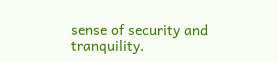sense of security and tranquility.